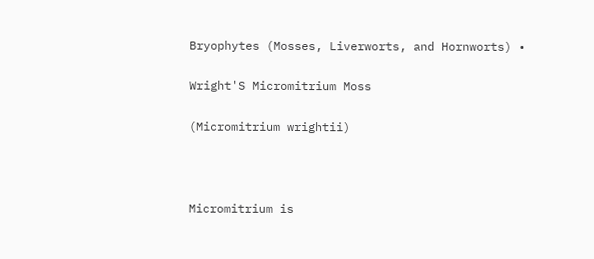Bryophytes (Mosses, Liverworts, and Hornworts) •

Wright'S Micromitrium Moss

(Micromitrium wrightii)



Micromitrium is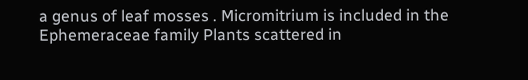a genus of leaf mosses . Micromitrium is included in the Ephemeraceae family Plants scattered in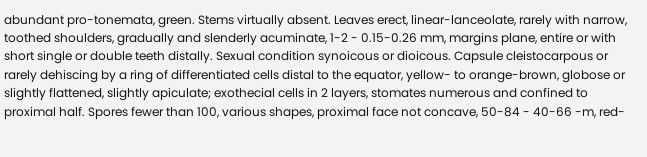abundant pro-tonemata, green. Stems virtually absent. Leaves erect, linear-lanceolate, rarely with narrow, toothed shoulders, gradually and slenderly acuminate, 1-2 - 0.15-0.26 mm, margins plane, entire or with short single or double teeth distally. Sexual condition synoicous or dioicous. Capsule cleistocarpous or rarely dehiscing by a ring of differentiated cells distal to the equator, yellow- to orange-brown, globose or slightly flattened, slightly apiculate; exothecial cells in 2 layers, stomates numerous and confined to proximal half. Spores fewer than 100, various shapes, proximal face not concave, 50-84 - 40-66 -m, red-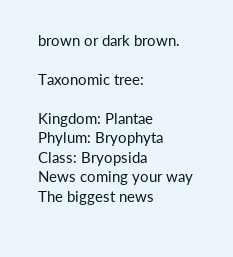brown or dark brown.

Taxonomic tree:

Kingdom: Plantae
Phylum: Bryophyta
Class: Bryopsida
News coming your way
The biggest news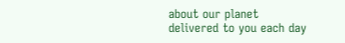about our planet delivered to you each day